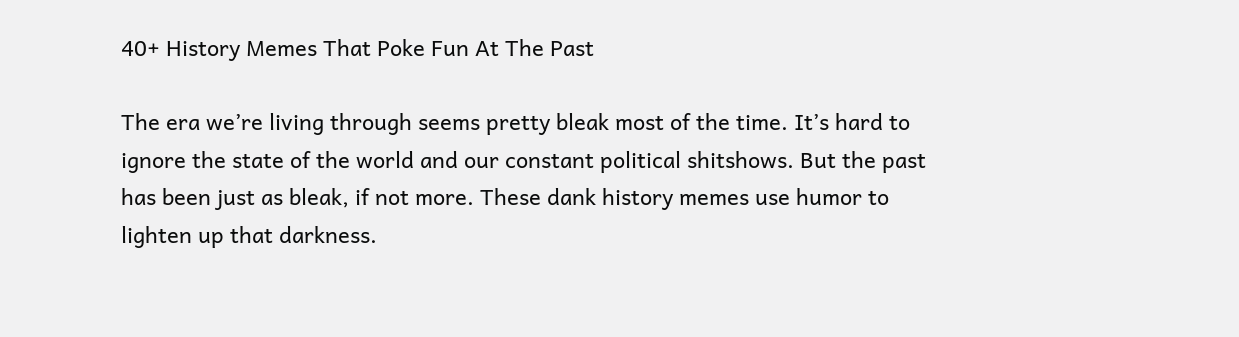40+ History Memes That Poke Fun At The Past

The era we’re living through seems pretty bleak most of the time. It’s hard to ignore the state of the world and our constant political shitshows. But the past has been just as bleak, if not more. These dank history memes use humor to lighten up that darkness.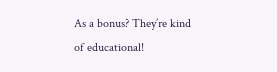As a bonus? They’re kind of educational!